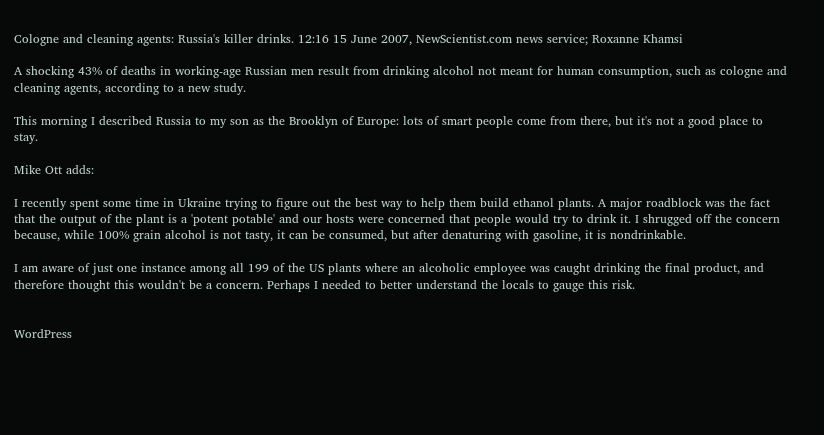Cologne and cleaning agents: Russia's killer drinks. 12:16 15 June 2007, NewScientist.com news service; Roxanne Khamsi

A shocking 43% of deaths in working-age Russian men result from drinking alcohol not meant for human consumption, such as cologne and cleaning agents, according to a new study.

This morning I described Russia to my son as the Brooklyn of Europe: lots of smart people come from there, but it's not a good place to stay.

Mike Ott adds:

I recently spent some time in Ukraine trying to figure out the best way to help them build ethanol plants. A major roadblock was the fact that the output of the plant is a 'potent potable' and our hosts were concerned that people would try to drink it. I shrugged off the concern because, while 100% grain alcohol is not tasty, it can be consumed, but after denaturing with gasoline, it is nondrinkable.

I am aware of just one instance among all 199 of the US plants where an alcoholic employee was caught drinking the final product, and therefore thought this wouldn't be a concern. Perhaps I needed to better understand the locals to gauge this risk.


WordPress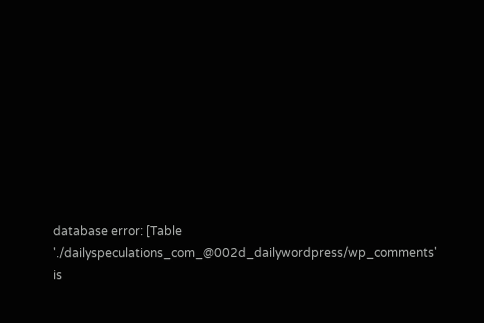database error: [Table './dailyspeculations_com_@002d_dailywordpress/wp_comments' is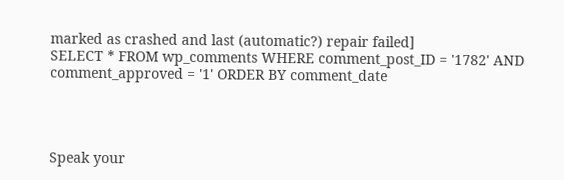marked as crashed and last (automatic?) repair failed]
SELECT * FROM wp_comments WHERE comment_post_ID = '1782' AND comment_approved = '1' ORDER BY comment_date




Speak your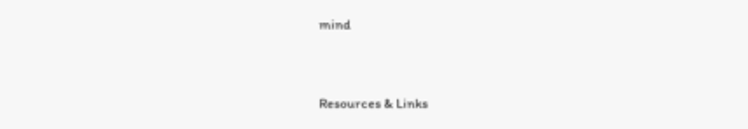mind


Resources & Links